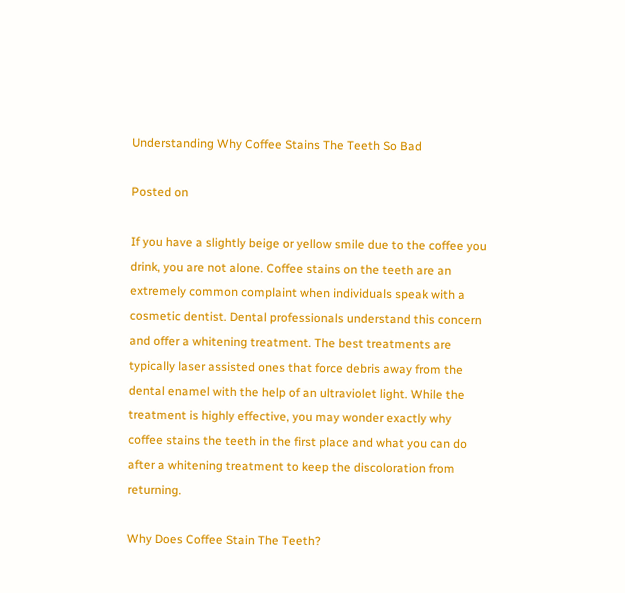Understanding Why Coffee Stains The Teeth So Bad

Posted on

If you have a slightly beige or yellow smile due to the coffee you drink, you are not alone. Coffee stains on the teeth are an extremely common complaint when individuals speak with a cosmetic dentist. Dental professionals understand this concern and offer a whitening treatment. The best treatments are typically laser assisted ones that force debris away from the dental enamel with the help of an ultraviolet light. While the treatment is highly effective, you may wonder exactly why coffee stains the teeth in the first place and what you can do after a whitening treatment to keep the discoloration from returning.

Why Does Coffee Stain The Teeth?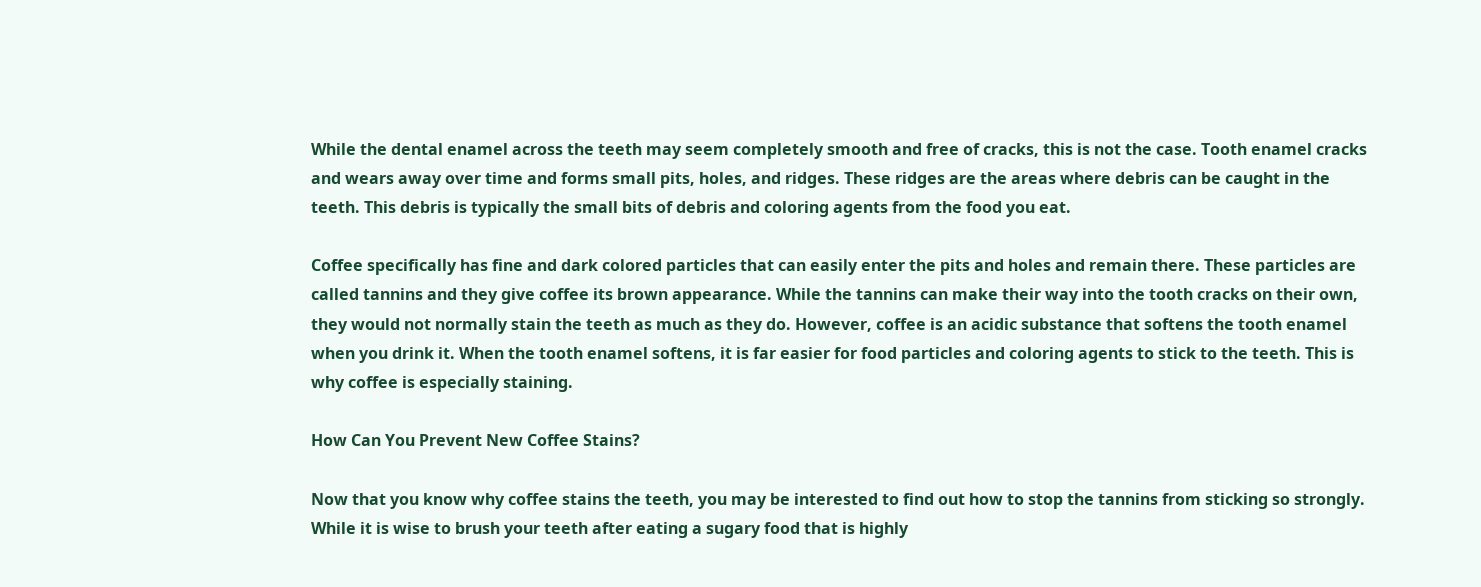While the dental enamel across the teeth may seem completely smooth and free of cracks, this is not the case. Tooth enamel cracks and wears away over time and forms small pits, holes, and ridges. These ridges are the areas where debris can be caught in the teeth. This debris is typically the small bits of debris and coloring agents from the food you eat.

Coffee specifically has fine and dark colored particles that can easily enter the pits and holes and remain there. These particles are called tannins and they give coffee its brown appearance. While the tannins can make their way into the tooth cracks on their own, they would not normally stain the teeth as much as they do. However, coffee is an acidic substance that softens the tooth enamel when you drink it. When the tooth enamel softens, it is far easier for food particles and coloring agents to stick to the teeth. This is why coffee is especially staining.

How Can You Prevent New Coffee Stains?

Now that you know why coffee stains the teeth, you may be interested to find out how to stop the tannins from sticking so strongly. While it is wise to brush your teeth after eating a sugary food that is highly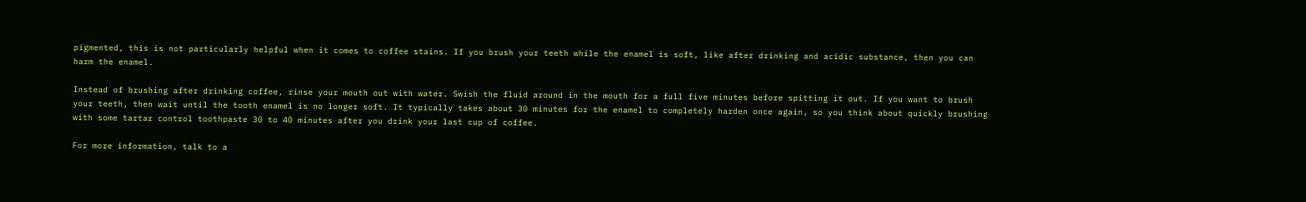pigmented, this is not particularly helpful when it comes to coffee stains. If you brush your teeth while the enamel is soft, like after drinking and acidic substance, then you can harm the enamel.

Instead of brushing after drinking coffee, rinse your mouth out with water. Swish the fluid around in the mouth for a full five minutes before spitting it out. If you want to brush your teeth, then wait until the tooth enamel is no longer soft. It typically takes about 30 minutes for the enamel to completely harden once again, so you think about quickly brushing with some tartar control toothpaste 30 to 40 minutes after you drink your last cup of coffee.

For more information, talk to a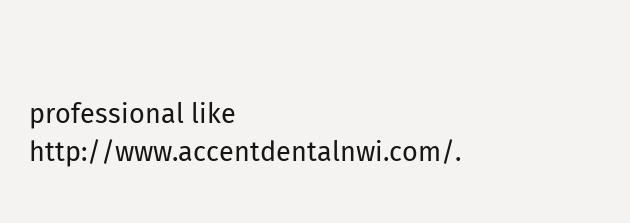professional like http://www.accentdentalnwi.com/.